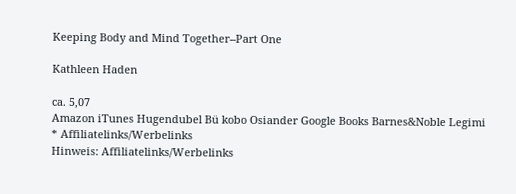Keeping Body and Mind Together--Part One

Kathleen Haden

ca. 5,07
Amazon iTunes Hugendubel Bü kobo Osiander Google Books Barnes&Noble Legimi
* Affiliatelinks/Werbelinks
Hinweis: Affiliatelinks/Werbelinks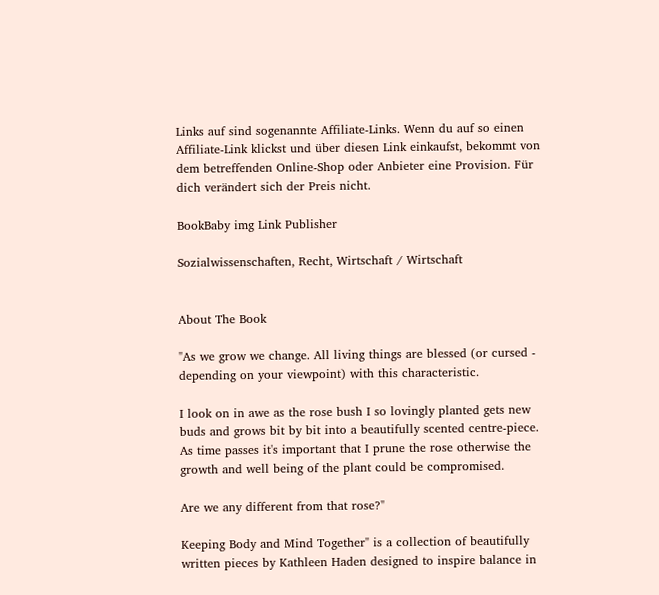Links auf sind sogenannte Affiliate-Links. Wenn du auf so einen Affiliate-Link klickst und über diesen Link einkaufst, bekommt von dem betreffenden Online-Shop oder Anbieter eine Provision. Für dich verändert sich der Preis nicht.

BookBaby img Link Publisher

Sozialwissenschaften, Recht, Wirtschaft / Wirtschaft


About The Book

"As we grow we change. All living things are blessed (or cursed - depending on your viewpoint) with this characteristic.

I look on in awe as the rose bush I so lovingly planted gets new buds and grows bit by bit into a beautifully scented centre-piece. As time passes it's important that I prune the rose otherwise the growth and well being of the plant could be compromised.

Are we any different from that rose?"

Keeping Body and Mind Together" is a collection of beautifully written pieces by Kathleen Haden designed to inspire balance in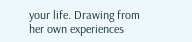your life. Drawing from her own experiences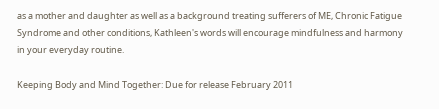as a mother and daughter as well as a background treating sufferers of ME, Chronic Fatigue Syndrome and other conditions, Kathleen's words will encourage mindfulness and harmony in your everyday routine.

Keeping Body and Mind Together: Due for release February 2011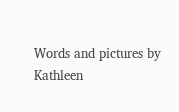Words and pictures by Kathleen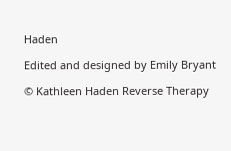Haden

Edited and designed by Emily Bryant

© Kathleen Haden Reverse Therapy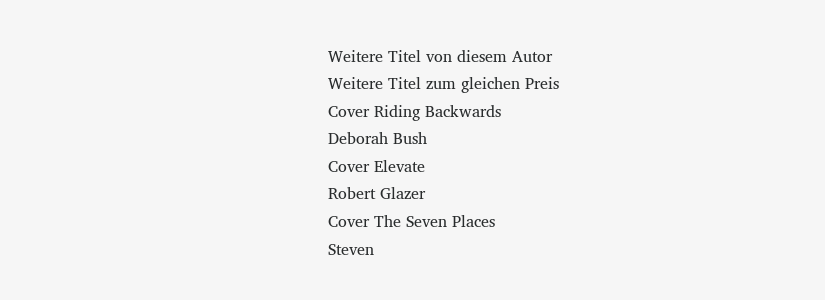Weitere Titel von diesem Autor
Weitere Titel zum gleichen Preis
Cover Riding Backwards
Deborah Bush
Cover Elevate
Robert Glazer
Cover The Seven Places
Steven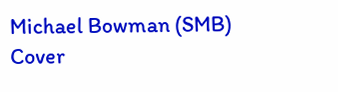Michael Bowman (SMB)
Cover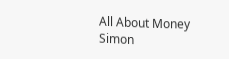All About Money
Simon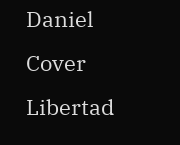Daniel
Cover Libertad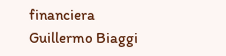financiera
Guillermo Biaggi